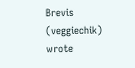Brevis (veggiechik) wrote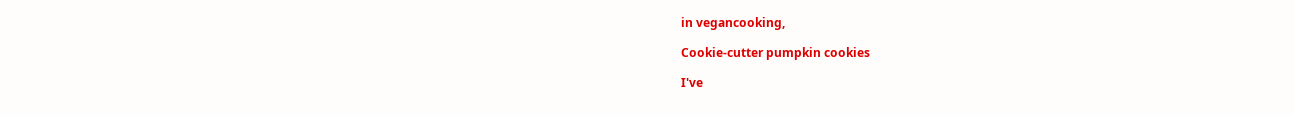in vegancooking,

Cookie-cutter pumpkin cookies

I've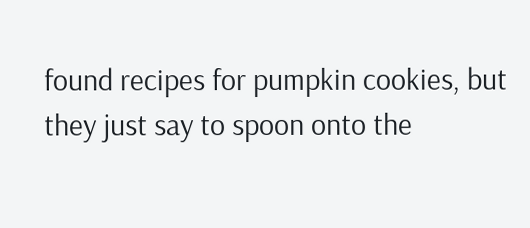found recipes for pumpkin cookies, but they just say to spoon onto the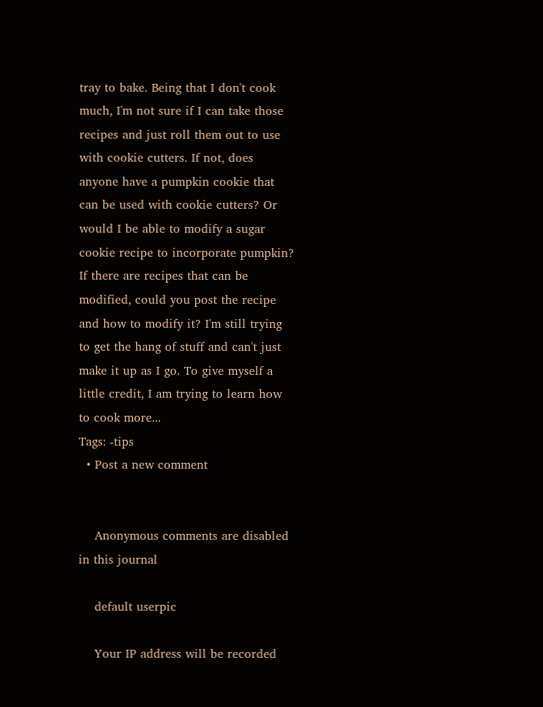tray to bake. Being that I don't cook much, I'm not sure if I can take those recipes and just roll them out to use with cookie cutters. If not, does anyone have a pumpkin cookie that can be used with cookie cutters? Or would I be able to modify a sugar cookie recipe to incorporate pumpkin? If there are recipes that can be modified, could you post the recipe and how to modify it? I'm still trying to get the hang of stuff and can't just make it up as I go. To give myself a little credit, I am trying to learn how to cook more...
Tags: -tips
  • Post a new comment


    Anonymous comments are disabled in this journal

    default userpic

    Your IP address will be recorded